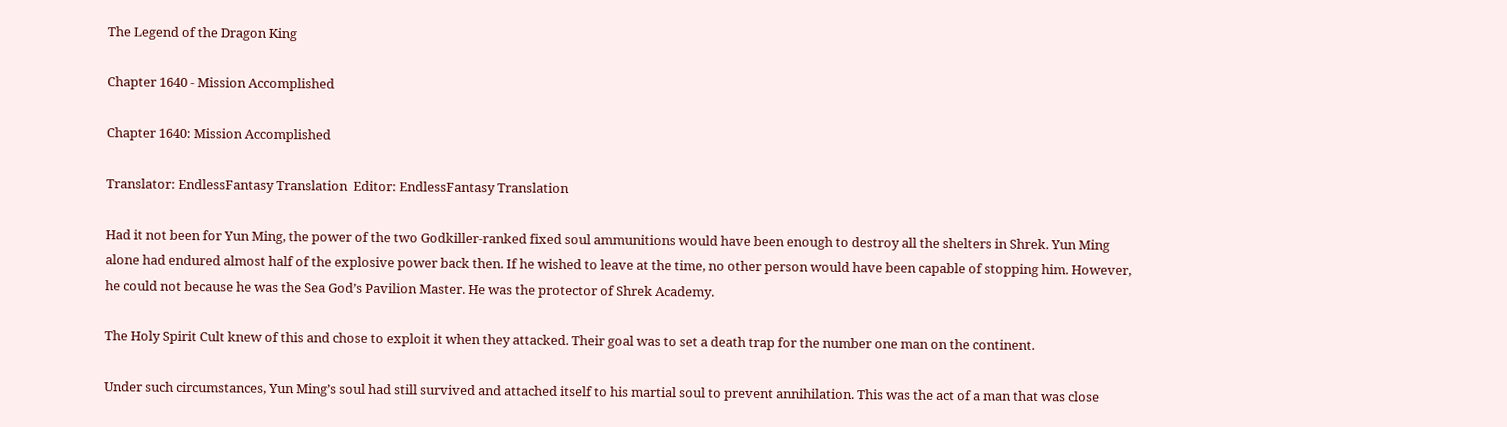The Legend of the Dragon King

Chapter 1640 - Mission Accomplished

Chapter 1640: Mission Accomplished

Translator: EndlessFantasy Translation  Editor: EndlessFantasy Translation

Had it not been for Yun Ming, the power of the two Godkiller-ranked fixed soul ammunitions would have been enough to destroy all the shelters in Shrek. Yun Ming alone had endured almost half of the explosive power back then. If he wished to leave at the time, no other person would have been capable of stopping him. However, he could not because he was the Sea God’s Pavilion Master. He was the protector of Shrek Academy.

The Holy Spirit Cult knew of this and chose to exploit it when they attacked. Their goal was to set a death trap for the number one man on the continent.

Under such circumstances, Yun Ming’s soul had still survived and attached itself to his martial soul to prevent annihilation. This was the act of a man that was close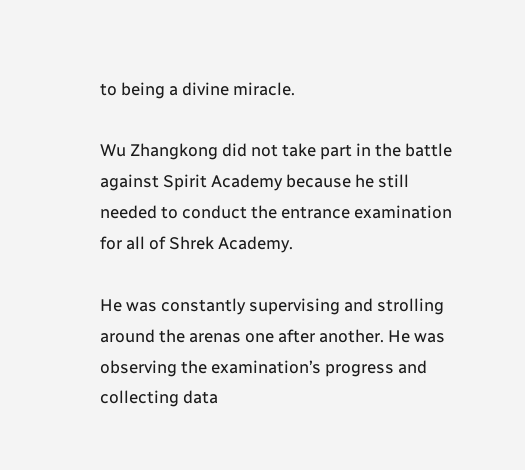to being a divine miracle.

Wu Zhangkong did not take part in the battle against Spirit Academy because he still needed to conduct the entrance examination for all of Shrek Academy.

He was constantly supervising and strolling around the arenas one after another. He was observing the examination’s progress and collecting data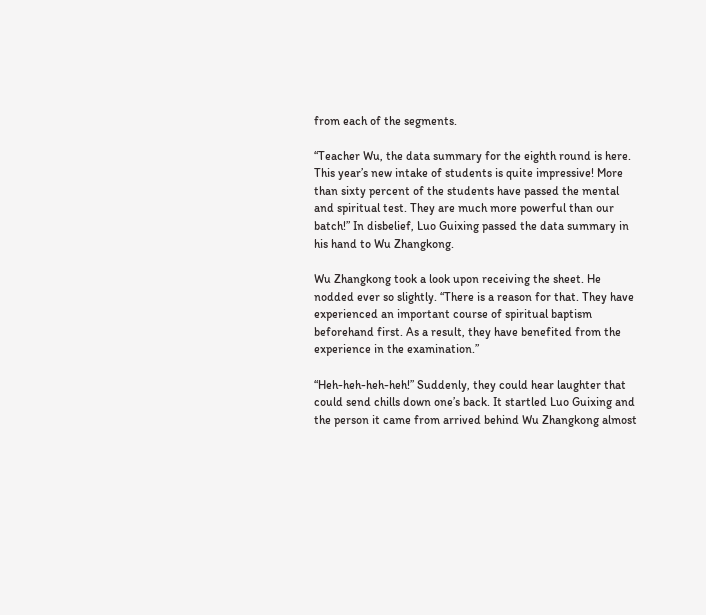from each of the segments.

“Teacher Wu, the data summary for the eighth round is here. This year’s new intake of students is quite impressive! More than sixty percent of the students have passed the mental and spiritual test. They are much more powerful than our batch!” In disbelief, Luo Guixing passed the data summary in his hand to Wu Zhangkong.

Wu Zhangkong took a look upon receiving the sheet. He nodded ever so slightly. “There is a reason for that. They have experienced an important course of spiritual baptism beforehand first. As a result, they have benefited from the experience in the examination.”

“Heh-heh-heh-heh!” Suddenly, they could hear laughter that could send chills down one’s back. It startled Luo Guixing and the person it came from arrived behind Wu Zhangkong almost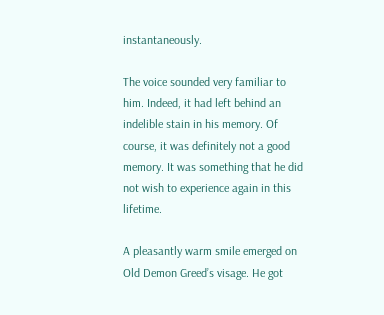instantaneously.

The voice sounded very familiar to him. Indeed, it had left behind an indelible stain in his memory. Of course, it was definitely not a good memory. It was something that he did not wish to experience again in this lifetime.

A pleasantly warm smile emerged on Old Demon Greed’s visage. He got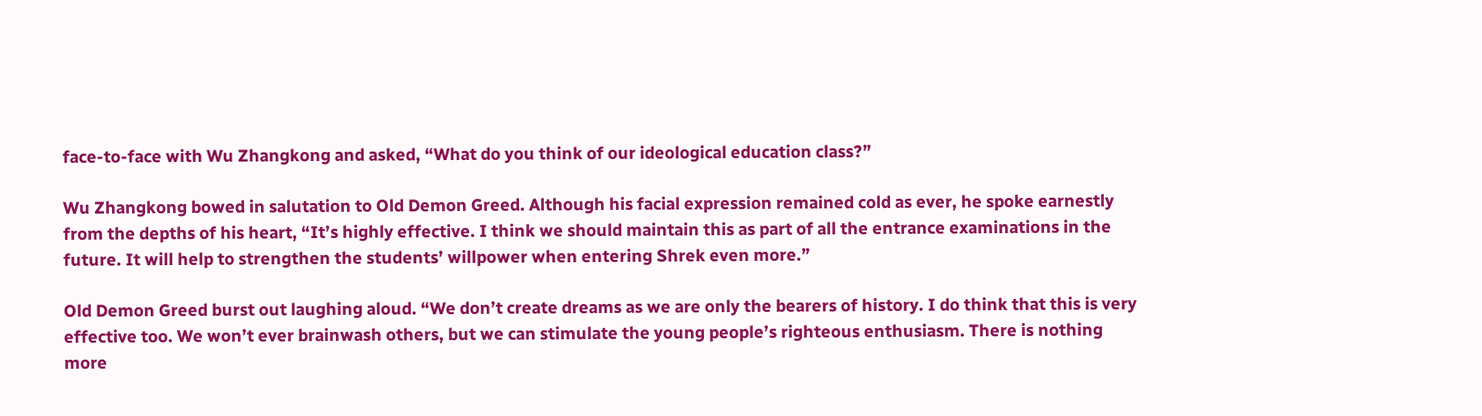face-to-face with Wu Zhangkong and asked, “What do you think of our ideological education class?”

Wu Zhangkong bowed in salutation to Old Demon Greed. Although his facial expression remained cold as ever, he spoke earnestly from the depths of his heart, “It’s highly effective. I think we should maintain this as part of all the entrance examinations in the future. It will help to strengthen the students’ willpower when entering Shrek even more.”

Old Demon Greed burst out laughing aloud. “We don’t create dreams as we are only the bearers of history. I do think that this is very effective too. We won’t ever brainwash others, but we can stimulate the young people’s righteous enthusiasm. There is nothing more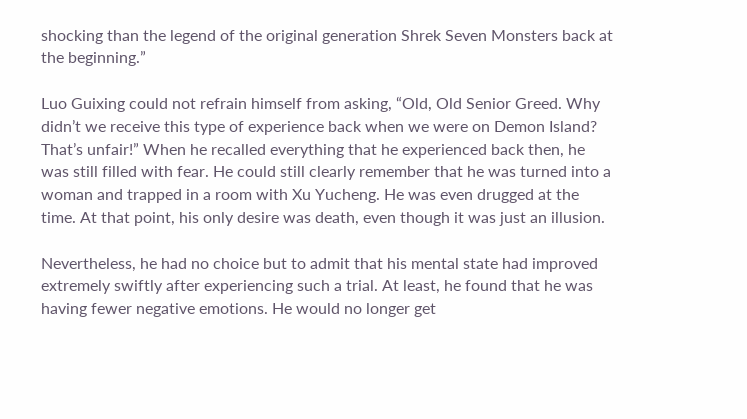shocking than the legend of the original generation Shrek Seven Monsters back at the beginning.”

Luo Guixing could not refrain himself from asking, “Old, Old Senior Greed. Why didn’t we receive this type of experience back when we were on Demon Island? That’s unfair!” When he recalled everything that he experienced back then, he was still filled with fear. He could still clearly remember that he was turned into a woman and trapped in a room with Xu Yucheng. He was even drugged at the time. At that point, his only desire was death, even though it was just an illusion.

Nevertheless, he had no choice but to admit that his mental state had improved extremely swiftly after experiencing such a trial. At least, he found that he was having fewer negative emotions. He would no longer get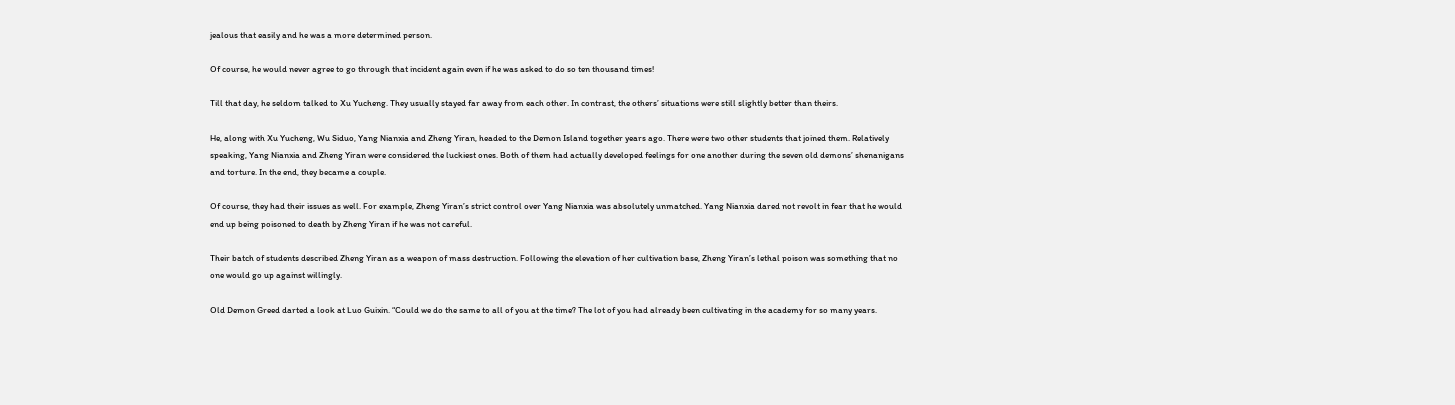jealous that easily and he was a more determined person.

Of course, he would never agree to go through that incident again even if he was asked to do so ten thousand times!

Till that day, he seldom talked to Xu Yucheng. They usually stayed far away from each other. In contrast, the others’ situations were still slightly better than theirs.

He, along with Xu Yucheng, Wu Siduo, Yang Nianxia and Zheng Yiran, headed to the Demon Island together years ago. There were two other students that joined them. Relatively speaking, Yang Nianxia and Zheng Yiran were considered the luckiest ones. Both of them had actually developed feelings for one another during the seven old demons’ shenanigans and torture. In the end, they became a couple.

Of course, they had their issues as well. For example, Zheng Yiran’s strict control over Yang Nianxia was absolutely unmatched. Yang Nianxia dared not revolt in fear that he would end up being poisoned to death by Zheng Yiran if he was not careful.

Their batch of students described Zheng Yiran as a weapon of mass destruction. Following the elevation of her cultivation base, Zheng Yiran’s lethal poison was something that no one would go up against willingly.

Old Demon Greed darted a look at Luo Guixin. “Could we do the same to all of you at the time? The lot of you had already been cultivating in the academy for so many years.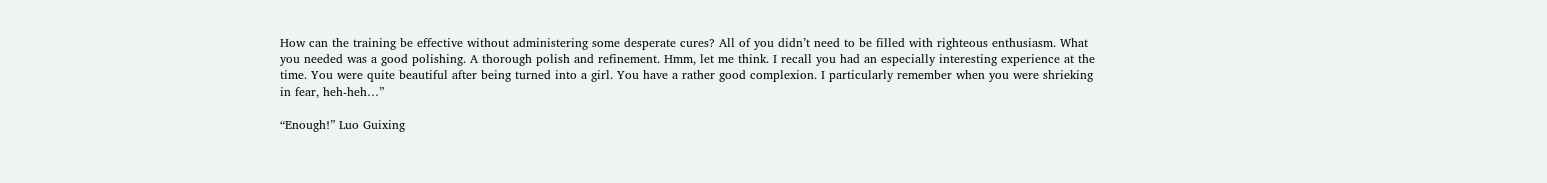How can the training be effective without administering some desperate cures? All of you didn’t need to be filled with righteous enthusiasm. What you needed was a good polishing. A thorough polish and refinement. Hmm, let me think. I recall you had an especially interesting experience at the time. You were quite beautiful after being turned into a girl. You have a rather good complexion. I particularly remember when you were shrieking in fear, heh-heh…”

“Enough!” Luo Guixing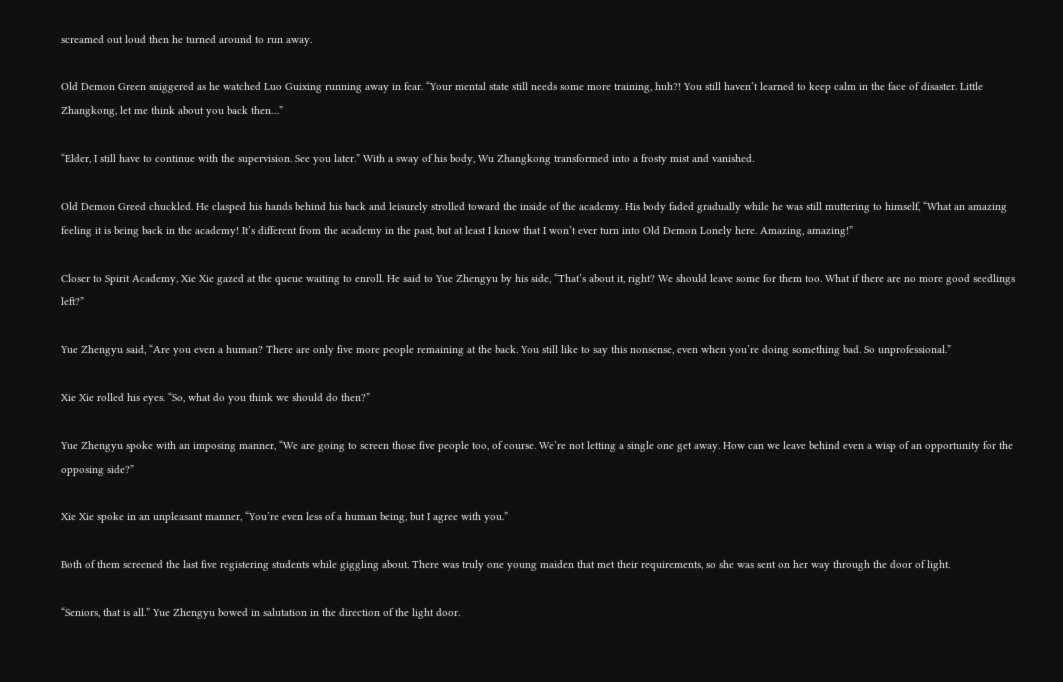screamed out loud then he turned around to run away.

Old Demon Green sniggered as he watched Luo Guixing running away in fear. “Your mental state still needs some more training, huh?! You still haven’t learned to keep calm in the face of disaster. Little Zhangkong, let me think about you back then…”

“Elder, I still have to continue with the supervision. See you later.” With a sway of his body, Wu Zhangkong transformed into a frosty mist and vanished.

Old Demon Greed chuckled. He clasped his hands behind his back and leisurely strolled toward the inside of the academy. His body faded gradually while he was still muttering to himself, “What an amazing feeling it is being back in the academy! It’s different from the academy in the past, but at least I know that I won’t ever turn into Old Demon Lonely here. Amazing, amazing!”

Closer to Spirit Academy, Xie Xie gazed at the queue waiting to enroll. He said to Yue Zhengyu by his side, “That’s about it, right? We should leave some for them too. What if there are no more good seedlings left?”

Yue Zhengyu said, “Are you even a human? There are only five more people remaining at the back. You still like to say this nonsense, even when you’re doing something bad. So unprofessional.”

Xie Xie rolled his eyes. “So, what do you think we should do then?”

Yue Zhengyu spoke with an imposing manner, “We are going to screen those five people too, of course. We’re not letting a single one get away. How can we leave behind even a wisp of an opportunity for the opposing side?”

Xie Xie spoke in an unpleasant manner, “You’re even less of a human being, but I agree with you.”

Both of them screened the last five registering students while giggling about. There was truly one young maiden that met their requirements, so she was sent on her way through the door of light.

“Seniors, that is all.” Yue Zhengyu bowed in salutation in the direction of the light door.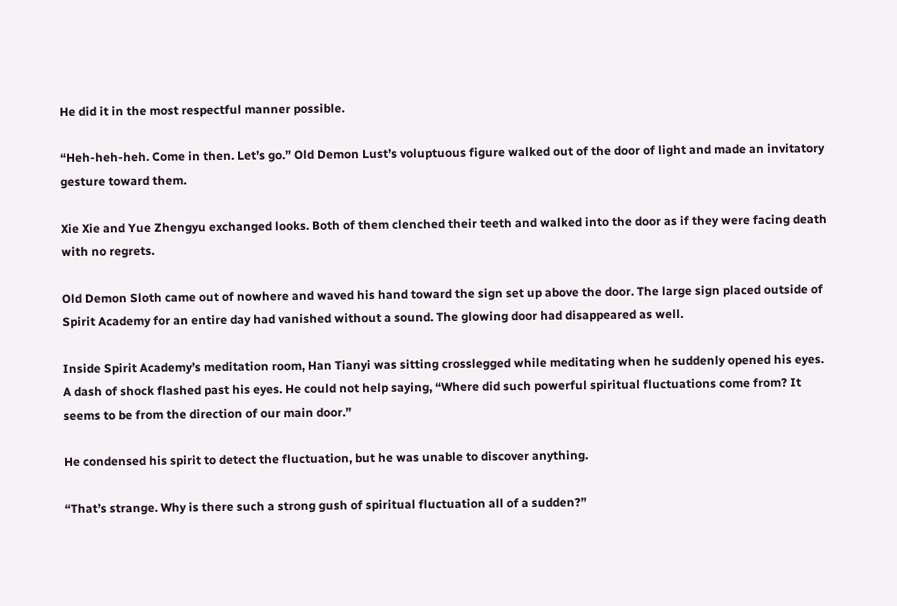He did it in the most respectful manner possible.

“Heh-heh-heh. Come in then. Let’s go.” Old Demon Lust’s voluptuous figure walked out of the door of light and made an invitatory gesture toward them.

Xie Xie and Yue Zhengyu exchanged looks. Both of them clenched their teeth and walked into the door as if they were facing death with no regrets.

Old Demon Sloth came out of nowhere and waved his hand toward the sign set up above the door. The large sign placed outside of Spirit Academy for an entire day had vanished without a sound. The glowing door had disappeared as well.

Inside Spirit Academy’s meditation room, Han Tianyi was sitting crosslegged while meditating when he suddenly opened his eyes. A dash of shock flashed past his eyes. He could not help saying, “Where did such powerful spiritual fluctuations come from? It seems to be from the direction of our main door.”

He condensed his spirit to detect the fluctuation, but he was unable to discover anything.

“That’s strange. Why is there such a strong gush of spiritual fluctuation all of a sudden?”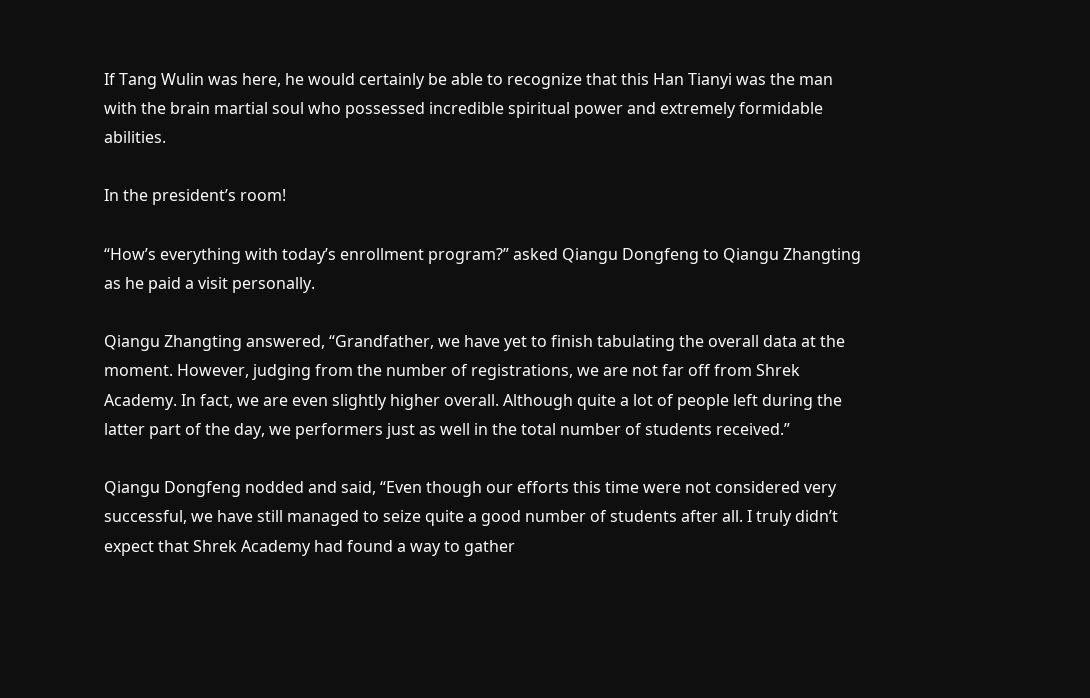If Tang Wulin was here, he would certainly be able to recognize that this Han Tianyi was the man with the brain martial soul who possessed incredible spiritual power and extremely formidable abilities.

In the president’s room!

“How’s everything with today’s enrollment program?” asked Qiangu Dongfeng to Qiangu Zhangting as he paid a visit personally.

Qiangu Zhangting answered, “Grandfather, we have yet to finish tabulating the overall data at the moment. However, judging from the number of registrations, we are not far off from Shrek Academy. In fact, we are even slightly higher overall. Although quite a lot of people left during the latter part of the day, we performers just as well in the total number of students received.”

Qiangu Dongfeng nodded and said, “Even though our efforts this time were not considered very successful, we have still managed to seize quite a good number of students after all. I truly didn’t expect that Shrek Academy had found a way to gather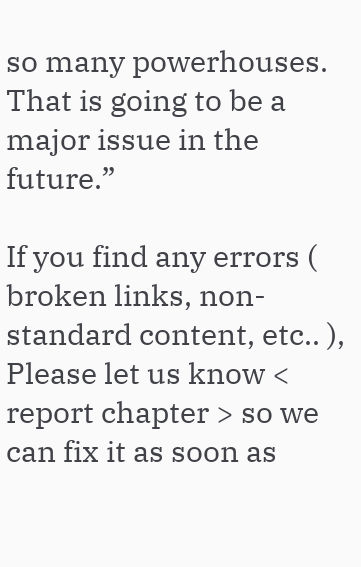so many powerhouses. That is going to be a major issue in the future.”

If you find any errors ( broken links, non-standard content, etc.. ), Please let us know < report chapter > so we can fix it as soon as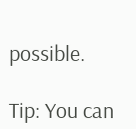possible.

Tip: You can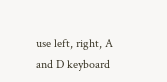use left, right, A and D keyboard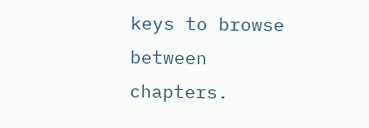keys to browse between chapters.